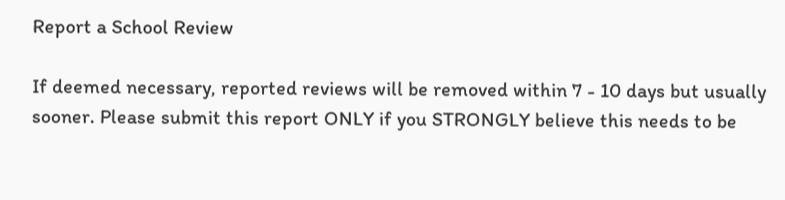Report a School Review

If deemed necessary, reported reviews will be removed within 7 - 10 days but usually sooner. Please submit this report ONLY if you STRONGLY believe this needs to be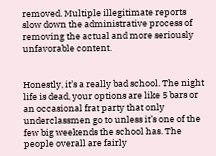removed. Multiple illegitimate reports slow down the administrative process of removing the actual and more seriously unfavorable content.


Honestly, it’s a really bad school. The night life is dead, your options are like 5 bars or an occasional frat party that only underclassmen go to unless it’s one of the few big weekends the school has. The people overall are fairly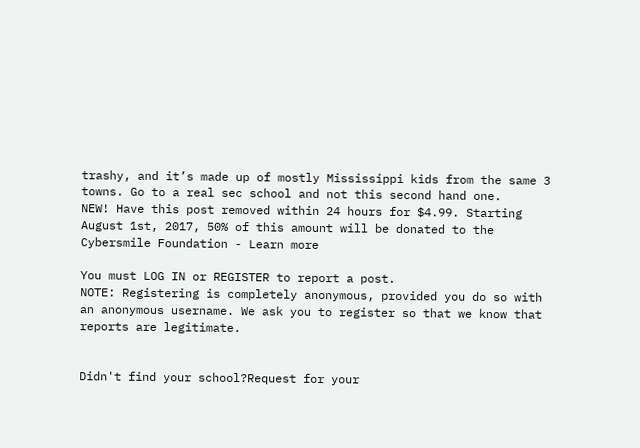trashy, and it’s made up of mostly Mississippi kids from the same 3 towns. Go to a real sec school and not this second hand one.
NEW! Have this post removed within 24 hours for $4.99. Starting August 1st, 2017, 50% of this amount will be donated to the Cybersmile Foundation - Learn more

You must LOG IN or REGISTER to report a post.
NOTE: Registering is completely anonymous, provided you do so with an anonymous username. We ask you to register so that we know that reports are legitimate.


Didn't find your school?Request for your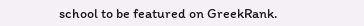school to be featured on GreekRank.